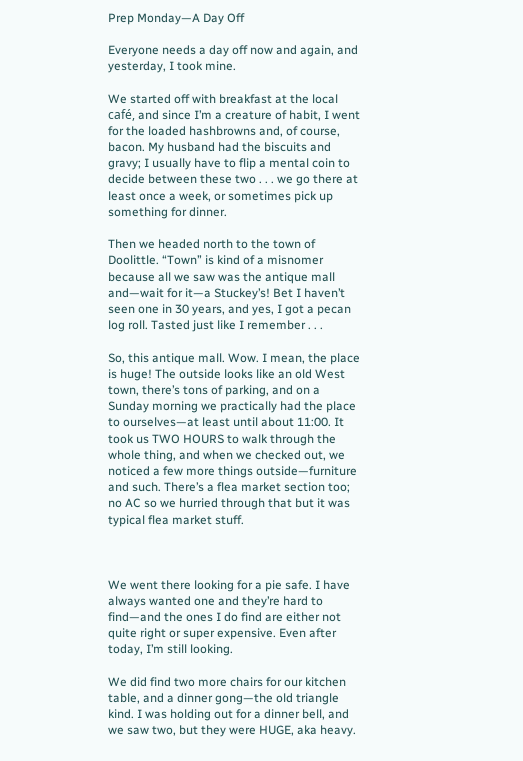Prep Monday—A Day Off

Everyone needs a day off now and again, and yesterday, I took mine.

We started off with breakfast at the local café, and since I’m a creature of habit, I went for the loaded hashbrowns and, of course, bacon. My husband had the biscuits and gravy; I usually have to flip a mental coin to decide between these two . . . we go there at least once a week, or sometimes pick up something for dinner.

Then we headed north to the town of Doolittle. “Town” is kind of a misnomer because all we saw was the antique mall and—wait for it—a Stuckey’s! Bet I haven’t seen one in 30 years, and yes, I got a pecan log roll. Tasted just like I remember . . .

So, this antique mall. Wow. I mean, the place is huge! The outside looks like an old West town, there’s tons of parking, and on a Sunday morning we practically had the place to ourselves—at least until about 11:00. It took us TWO HOURS to walk through the whole thing, and when we checked out, we noticed a few more things outside—furniture and such. There’s a flea market section too; no AC so we hurried through that but it was typical flea market stuff.



We went there looking for a pie safe. I have always wanted one and they’re hard to find—and the ones I do find are either not quite right or super expensive. Even after today, I’m still looking.

We did find two more chairs for our kitchen table, and a dinner gong—the old triangle kind. I was holding out for a dinner bell, and we saw two, but they were HUGE, aka heavy.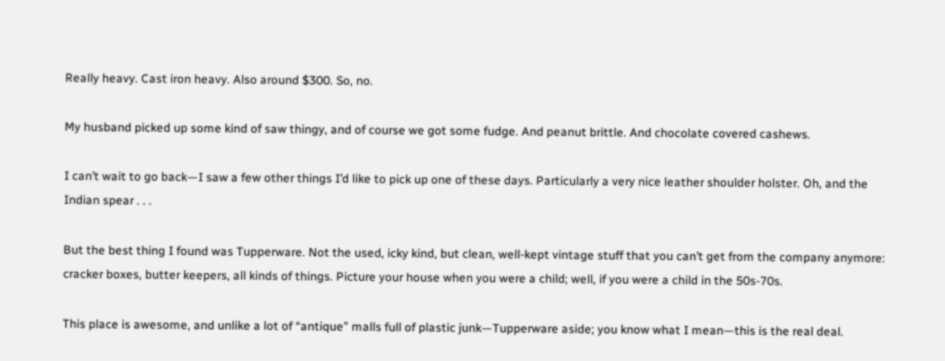Really heavy. Cast iron heavy. Also around $300. So, no.

My husband picked up some kind of saw thingy, and of course we got some fudge. And peanut brittle. And chocolate covered cashews.

I can’t wait to go back—I saw a few other things I’d like to pick up one of these days. Particularly a very nice leather shoulder holster. Oh, and the Indian spear . . .

But the best thing I found was Tupperware. Not the used, icky kind, but clean, well-kept vintage stuff that you can’t get from the company anymore: cracker boxes, butter keepers, all kinds of things. Picture your house when you were a child; well, if you were a child in the 50s-70s.

This place is awesome, and unlike a lot of “antique” malls full of plastic junk—Tupperware aside; you know what I mean—this is the real deal.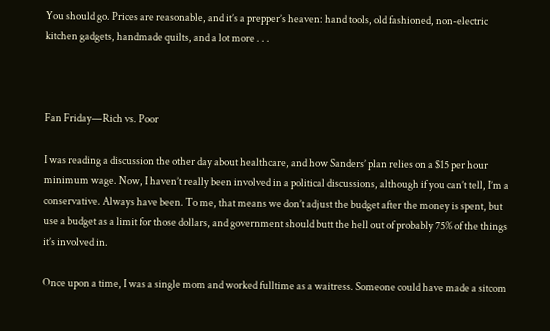You should go. Prices are reasonable, and it’s a prepper’s heaven: hand tools, old fashioned, non-electric kitchen gadgets, handmade quilts, and a lot more . . .



Fan Friday—Rich vs. Poor

I was reading a discussion the other day about healthcare, and how Sanders’ plan relies on a $15 per hour minimum wage. Now, I haven’t really been involved in a political discussions, although if you can’t tell, I’m a conservative. Always have been. To me, that means we don’t adjust the budget after the money is spent, but use a budget as a limit for those dollars, and government should butt the hell out of probably 75% of the things it’s involved in.

Once upon a time, I was a single mom and worked fulltime as a waitress. Someone could have made a sitcom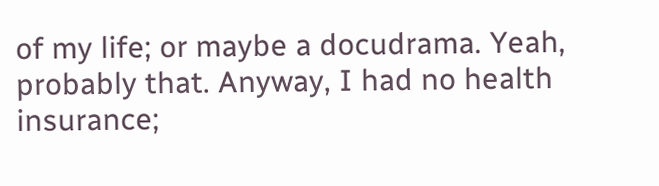of my life; or maybe a docudrama. Yeah, probably that. Anyway, I had no health insurance;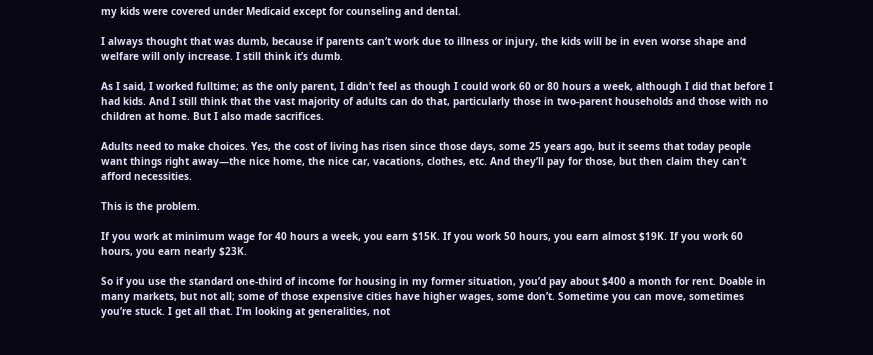my kids were covered under Medicaid except for counseling and dental.

I always thought that was dumb, because if parents can’t work due to illness or injury, the kids will be in even worse shape and welfare will only increase. I still think it’s dumb.

As I said, I worked fulltime; as the only parent, I didn’t feel as though I could work 60 or 80 hours a week, although I did that before I had kids. And I still think that the vast majority of adults can do that, particularly those in two-parent households and those with no children at home. But I also made sacrifices.

Adults need to make choices. Yes, the cost of living has risen since those days, some 25 years ago, but it seems that today people want things right away—the nice home, the nice car, vacations, clothes, etc. And they’ll pay for those, but then claim they can’t afford necessities.

This is the problem.

If you work at minimum wage for 40 hours a week, you earn $15K. If you work 50 hours, you earn almost $19K. If you work 60 hours, you earn nearly $23K.

So if you use the standard one-third of income for housing in my former situation, you’d pay about $400 a month for rent. Doable in many markets, but not all; some of those expensive cities have higher wages, some don’t. Sometime you can move, sometimes you’re stuck. I get all that. I’m looking at generalities, not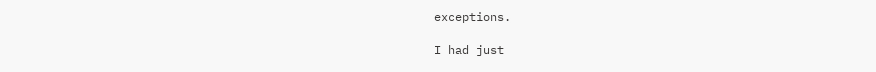exceptions.

I had just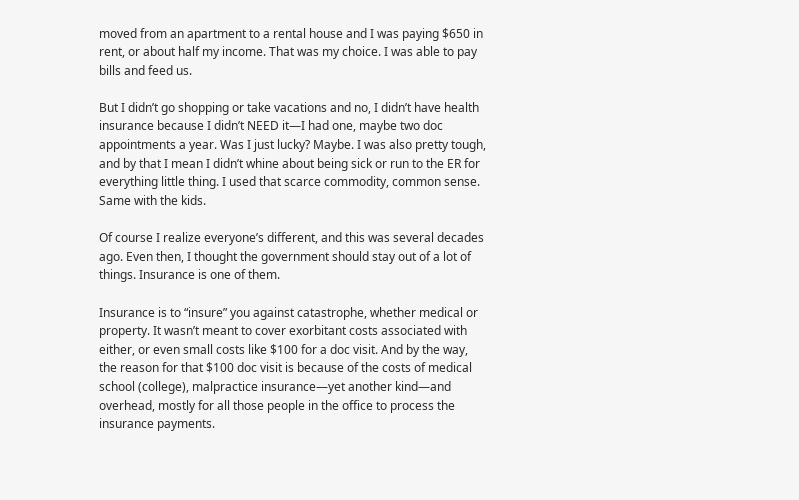moved from an apartment to a rental house and I was paying $650 in rent, or about half my income. That was my choice. I was able to pay bills and feed us.

But I didn’t go shopping or take vacations and no, I didn’t have health insurance because I didn’t NEED it—I had one, maybe two doc appointments a year. Was I just lucky? Maybe. I was also pretty tough, and by that I mean I didn’t whine about being sick or run to the ER for everything little thing. I used that scarce commodity, common sense. Same with the kids.

Of course I realize everyone’s different, and this was several decades ago. Even then, I thought the government should stay out of a lot of things. Insurance is one of them.

Insurance is to “insure” you against catastrophe, whether medical or property. It wasn’t meant to cover exorbitant costs associated with either, or even small costs like $100 for a doc visit. And by the way, the reason for that $100 doc visit is because of the costs of medical school (college), malpractice insurance—yet another kind—and overhead, mostly for all those people in the office to process the insurance payments.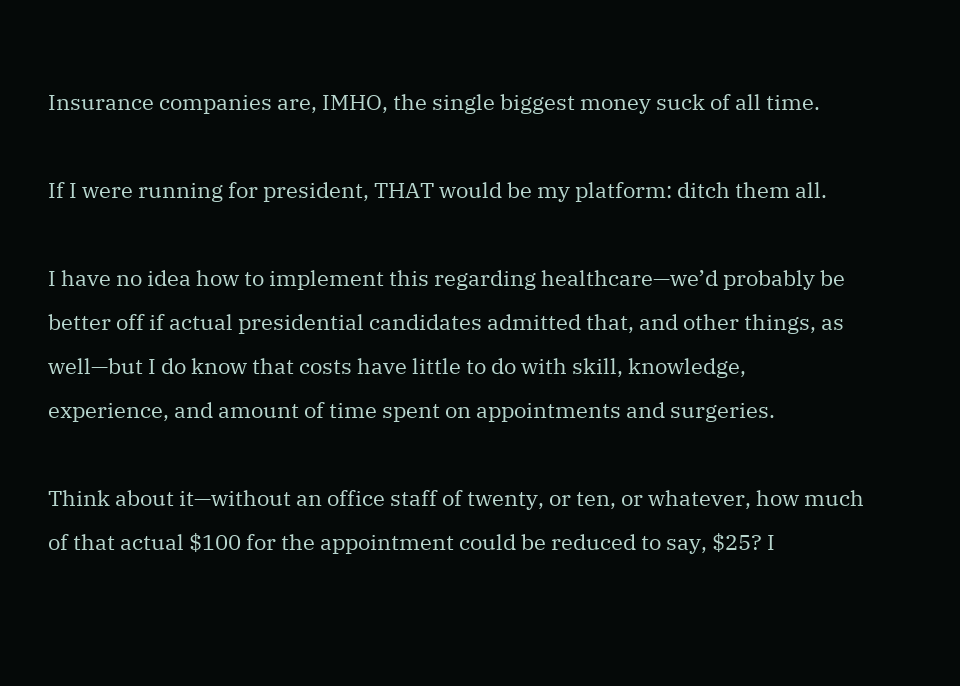Insurance companies are, IMHO, the single biggest money suck of all time.

If I were running for president, THAT would be my platform: ditch them all.

I have no idea how to implement this regarding healthcare—we’d probably be better off if actual presidential candidates admitted that, and other things, as well—but I do know that costs have little to do with skill, knowledge, experience, and amount of time spent on appointments and surgeries.

Think about it—without an office staff of twenty, or ten, or whatever, how much of that actual $100 for the appointment could be reduced to say, $25? I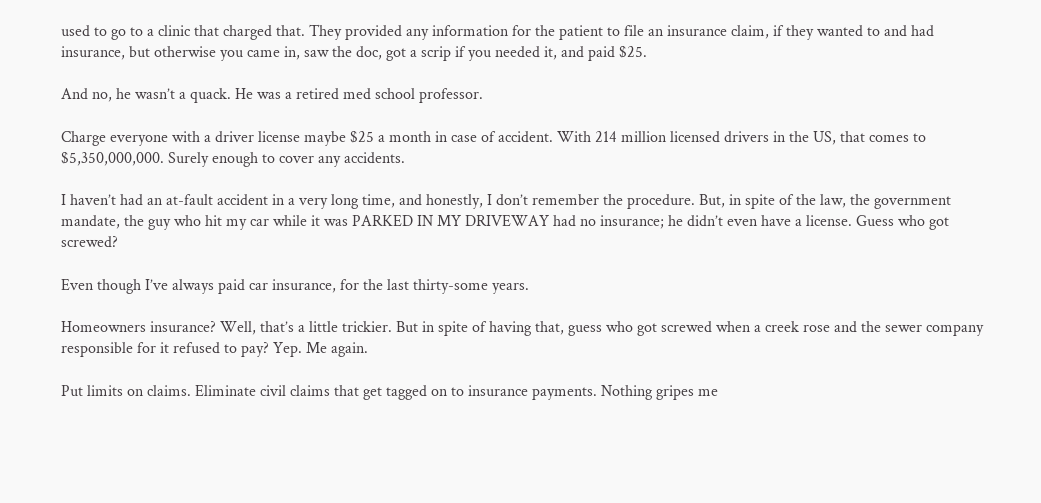used to go to a clinic that charged that. They provided any information for the patient to file an insurance claim, if they wanted to and had insurance, but otherwise you came in, saw the doc, got a scrip if you needed it, and paid $25.

And no, he wasn’t a quack. He was a retired med school professor.

Charge everyone with a driver license maybe $25 a month in case of accident. With 214 million licensed drivers in the US, that comes to $5,350,000,000. Surely enough to cover any accidents.

I haven’t had an at-fault accident in a very long time, and honestly, I don’t remember the procedure. But, in spite of the law, the government mandate, the guy who hit my car while it was PARKED IN MY DRIVEWAY had no insurance; he didn’t even have a license. Guess who got screwed?

Even though I’ve always paid car insurance, for the last thirty-some years.

Homeowners insurance? Well, that’s a little trickier. But in spite of having that, guess who got screwed when a creek rose and the sewer company responsible for it refused to pay? Yep. Me again.

Put limits on claims. Eliminate civil claims that get tagged on to insurance payments. Nothing gripes me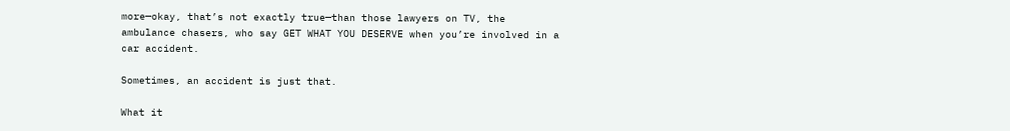more—okay, that’s not exactly true—than those lawyers on TV, the ambulance chasers, who say GET WHAT YOU DESERVE when you’re involved in a car accident.

Sometimes, an accident is just that.

What it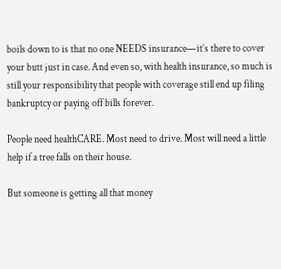boils down to is that no one NEEDS insurance—it’s there to cover your butt just in case. And even so, with health insurance, so much is still your responsibility that people with coverage still end up filing bankruptcy or paying off bills forever.

People need healthCARE. Most need to drive. Most will need a little help if a tree falls on their house.

But someone is getting all that money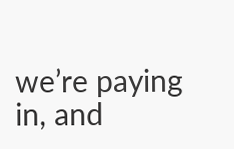we’re paying in, and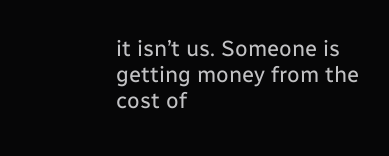it isn’t us. Someone is getting money from the cost of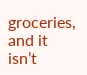groceries, and it isn’t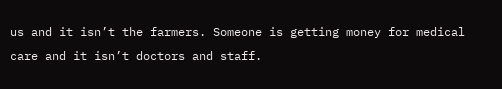us and it isn’t the farmers. Someone is getting money for medical care and it isn’t doctors and staff.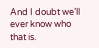And I doubt we’ll ever know who that is.